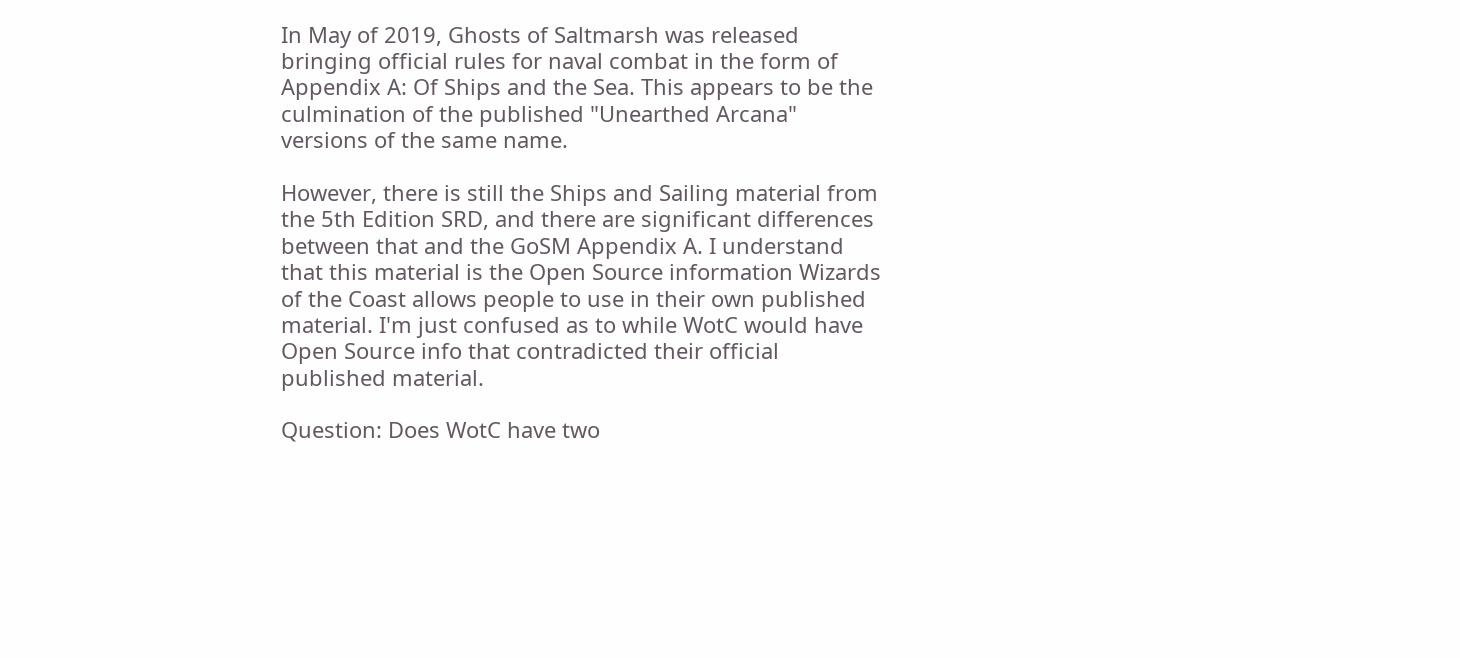In May of 2019, Ghosts of Saltmarsh was released bringing official rules for naval combat in the form of Appendix A: Of Ships and the Sea. This appears to be the culmination of the published "Unearthed Arcana" versions of the same name.

However, there is still the Ships and Sailing material from the 5th Edition SRD, and there are significant differences between that and the GoSM Appendix A. I understand that this material is the Open Source information Wizards of the Coast allows people to use in their own published material. I'm just confused as to while WotC would have Open Source info that contradicted their official published material.

Question: Does WotC have two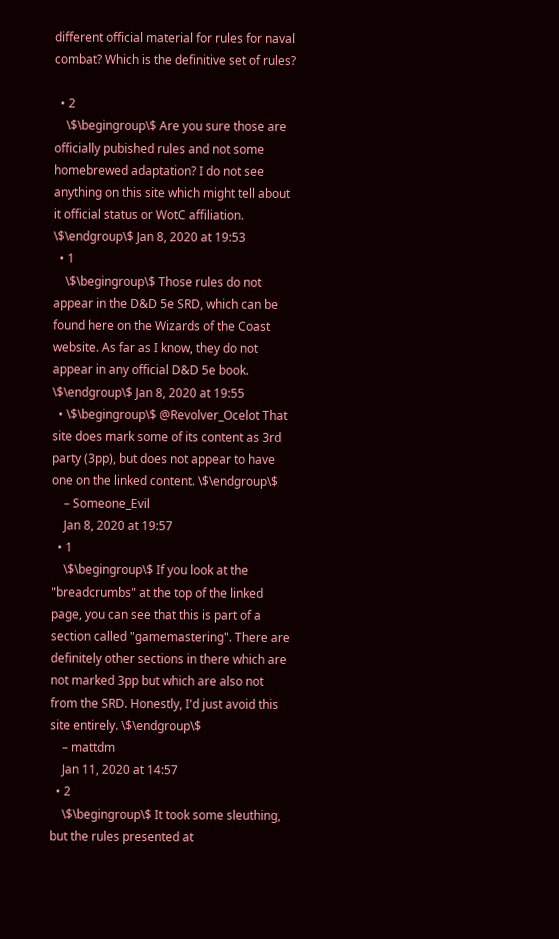different official material for rules for naval combat? Which is the definitive set of rules?

  • 2
    \$\begingroup\$ Are you sure those are officially pubished rules and not some homebrewed adaptation? I do not see anything on this site which might tell about it official status or WotC affiliation. \$\endgroup\$ Jan 8, 2020 at 19:53
  • 1
    \$\begingroup\$ Those rules do not appear in the D&D 5e SRD, which can be found here on the Wizards of the Coast website. As far as I know, they do not appear in any official D&D 5e book. \$\endgroup\$ Jan 8, 2020 at 19:55
  • \$\begingroup\$ @Revolver_Ocelot That site does mark some of its content as 3rd party (3pp), but does not appear to have one on the linked content. \$\endgroup\$
    – Someone_Evil
    Jan 8, 2020 at 19:57
  • 1
    \$\begingroup\$ If you look at the "breadcrumbs" at the top of the linked page, you can see that this is part of a section called "gamemastering". There are definitely other sections in there which are not marked 3pp but which are also not from the SRD. Honestly, I'd just avoid this site entirely. \$\endgroup\$
    – mattdm
    Jan 11, 2020 at 14:57
  • 2
    \$\begingroup\$ It took some sleuthing, but the rules presented at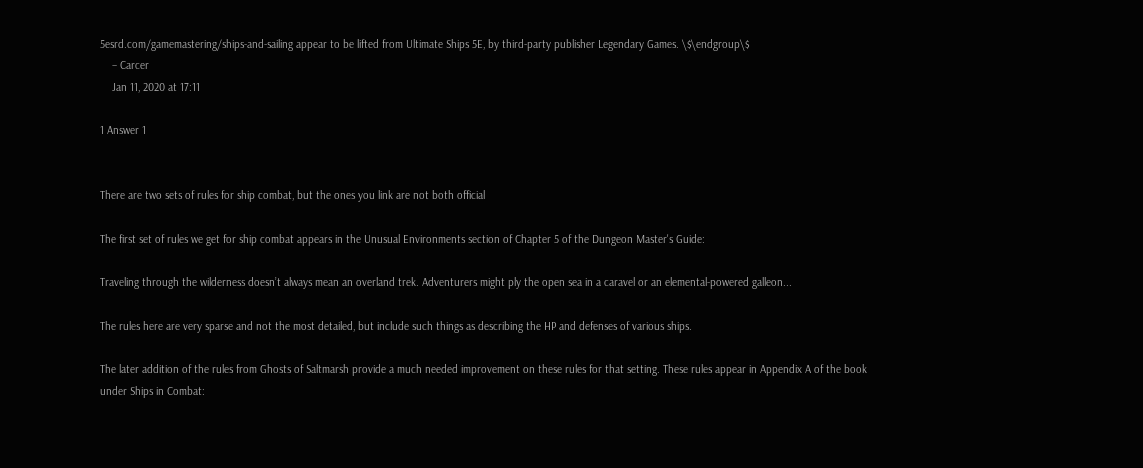5esrd.com/gamemastering/ships-and-sailing appear to be lifted from Ultimate Ships 5E, by third-party publisher Legendary Games. \$\endgroup\$
    – Carcer
    Jan 11, 2020 at 17:11

1 Answer 1


There are two sets of rules for ship combat, but the ones you link are not both official

The first set of rules we get for ship combat appears in the Unusual Environments section of Chapter 5 of the Dungeon Master's Guide:

Traveling through the wilderness doesn’t always mean an overland trek. Adventurers might ply the open sea in a caravel or an elemental-powered galleon...

The rules here are very sparse and not the most detailed, but include such things as describing the HP and defenses of various ships.

The later addition of the rules from Ghosts of Saltmarsh provide a much needed improvement on these rules for that setting. These rules appear in Appendix A of the book under Ships in Combat: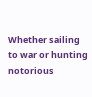Whether sailing to war or hunting notorious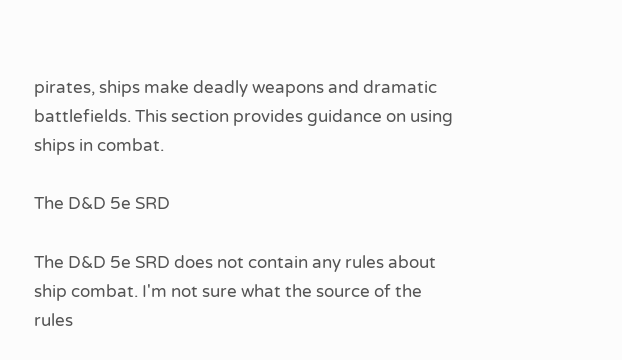pirates, ships make deadly weapons and dramatic battlefields. This section provides guidance on using ships in combat.

The D&D 5e SRD

The D&D 5e SRD does not contain any rules about ship combat. I'm not sure what the source of the rules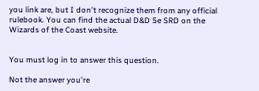you link are, but I don't recognize them from any official rulebook. You can find the actual D&D 5e SRD on the Wizards of the Coast website.


You must log in to answer this question.

Not the answer you're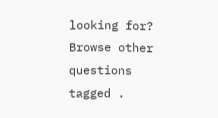looking for? Browse other questions tagged .